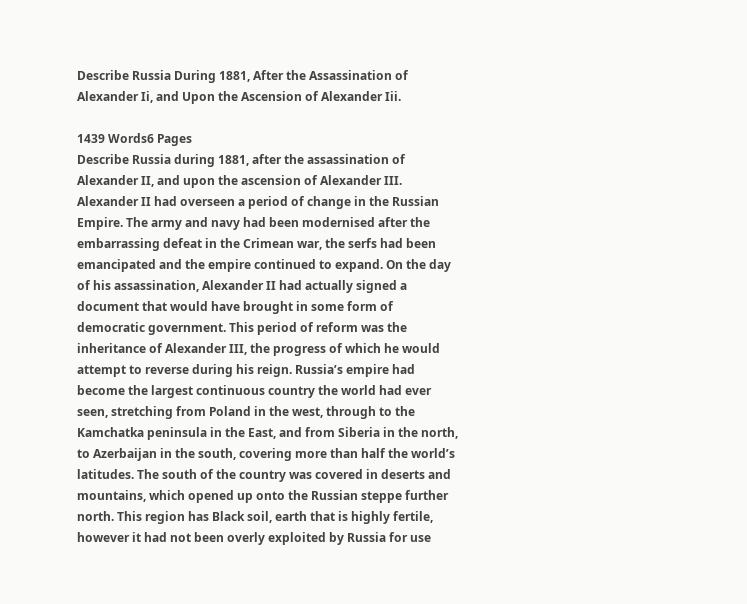Describe Russia During 1881, After the Assassination of Alexander Ii, and Upon the Ascension of Alexander Iii.

1439 Words6 Pages
Describe Russia during 1881, after the assassination of Alexander II, and upon the ascension of Alexander III. Alexander II had overseen a period of change in the Russian Empire. The army and navy had been modernised after the embarrassing defeat in the Crimean war, the serfs had been emancipated and the empire continued to expand. On the day of his assassination, Alexander II had actually signed a document that would have brought in some form of democratic government. This period of reform was the inheritance of Alexander III, the progress of which he would attempt to reverse during his reign. Russia’s empire had become the largest continuous country the world had ever seen, stretching from Poland in the west, through to the Kamchatka peninsula in the East, and from Siberia in the north, to Azerbaijan in the south, covering more than half the world’s latitudes. The south of the country was covered in deserts and mountains, which opened up onto the Russian steppe further north. This region has Black soil, earth that is highly fertile, however it had not been overly exploited by Russia for use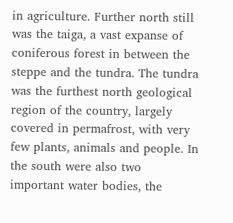in agriculture. Further north still was the taiga, a vast expanse of coniferous forest in between the steppe and the tundra. The tundra was the furthest north geological region of the country, largely covered in permafrost, with very few plants, animals and people. In the south were also two important water bodies, the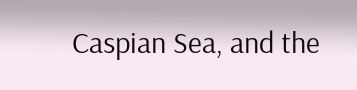Caspian Sea, and the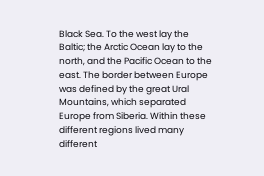Black Sea. To the west lay the Baltic; the Arctic Ocean lay to the north, and the Pacific Ocean to the east. The border between Europe was defined by the great Ural Mountains, which separated Europe from Siberia. Within these different regions lived many different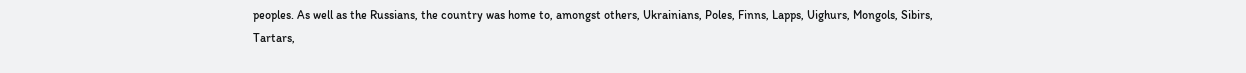peoples. As well as the Russians, the country was home to, amongst others, Ukrainians, Poles, Finns, Lapps, Uighurs, Mongols, Sibirs, Tartars,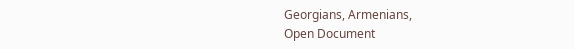Georgians, Armenians,
Open Document